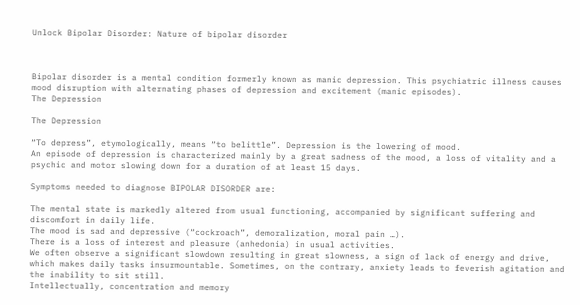Unlock Bipolar Disorder: Nature of bipolar disorder



Bipolar disorder is a mental condition formerly known as manic depression. This psychiatric illness causes mood disruption with alternating phases of depression and excitement (manic episodes).
The Depression

The Depression

“To depress”, etymologically, means “to belittle”. Depression is the lowering of mood.
An episode of depression is characterized mainly by a great sadness of the mood, a loss of vitality and a psychic and motor slowing down for a duration of at least 15 days.

Symptoms needed to diagnose BIPOLAR DISORDER are:

The mental state is markedly altered from usual functioning, accompanied by significant suffering and discomfort in daily life.
The mood is sad and depressive (“cockroach”, demoralization, moral pain …).
There is a loss of interest and pleasure (anhedonia) in usual activities.
We often observe a significant slowdown resulting in great slowness, a sign of lack of energy and drive, which makes daily tasks insurmountable. Sometimes, on the contrary, anxiety leads to feverish agitation and the inability to sit still.
Intellectually, concentration and memory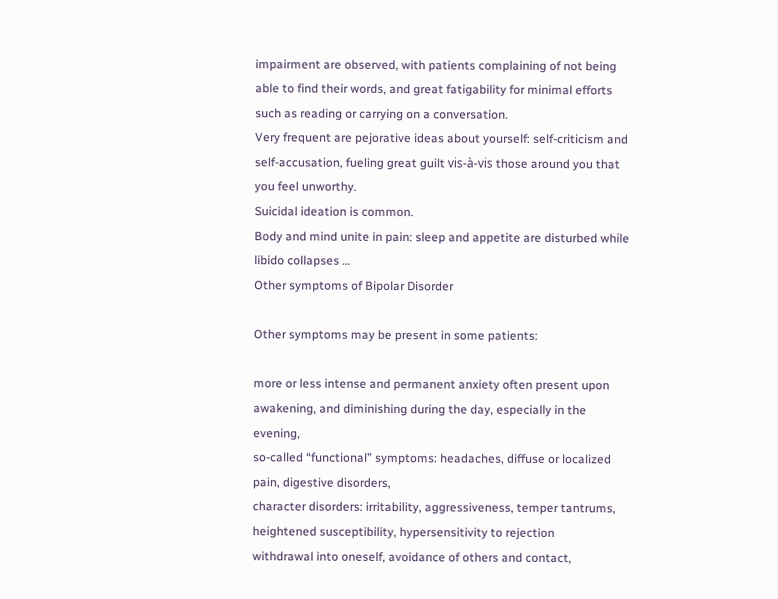impairment are observed, with patients complaining of not being able to find their words, and great fatigability for minimal efforts such as reading or carrying on a conversation.
Very frequent are pejorative ideas about yourself: self-criticism and self-accusation, fueling great guilt vis-à-vis those around you that you feel unworthy.
Suicidal ideation is common.
Body and mind unite in pain: sleep and appetite are disturbed while libido collapses …
Other symptoms of Bipolar Disorder

Other symptoms may be present in some patients:

more or less intense and permanent anxiety often present upon awakening, and diminishing during the day, especially in the evening,
so-called “functional” symptoms: headaches, diffuse or localized pain, digestive disorders,
character disorders: irritability, aggressiveness, temper tantrums, heightened susceptibility, hypersensitivity to rejection
withdrawal into oneself, avoidance of others and contact,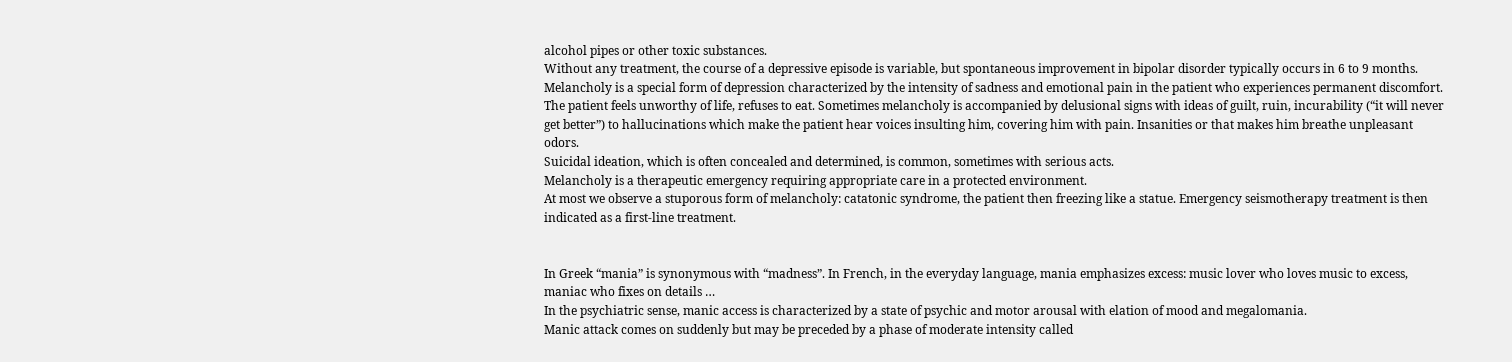alcohol pipes or other toxic substances.
Without any treatment, the course of a depressive episode is variable, but spontaneous improvement in bipolar disorder typically occurs in 6 to 9 months.
Melancholy is a special form of depression characterized by the intensity of sadness and emotional pain in the patient who experiences permanent discomfort. The patient feels unworthy of life, refuses to eat. Sometimes melancholy is accompanied by delusional signs with ideas of guilt, ruin, incurability (“it will never get better”) to hallucinations which make the patient hear voices insulting him, covering him with pain. Insanities or that makes him breathe unpleasant odors.
Suicidal ideation, which is often concealed and determined, is common, sometimes with serious acts.
Melancholy is a therapeutic emergency requiring appropriate care in a protected environment.
At most we observe a stuporous form of melancholy: catatonic syndrome, the patient then freezing like a statue. Emergency seismotherapy treatment is then indicated as a first-line treatment.


In Greek “mania” is synonymous with “madness”. In French, in the everyday language, mania emphasizes excess: music lover who loves music to excess, maniac who fixes on details …
In the psychiatric sense, manic access is characterized by a state of psychic and motor arousal with elation of mood and megalomania.
Manic attack comes on suddenly but may be preceded by a phase of moderate intensity called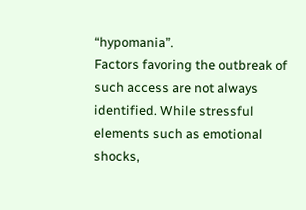“hypomania”.
Factors favoring the outbreak of such access are not always identified. While stressful elements such as emotional shocks,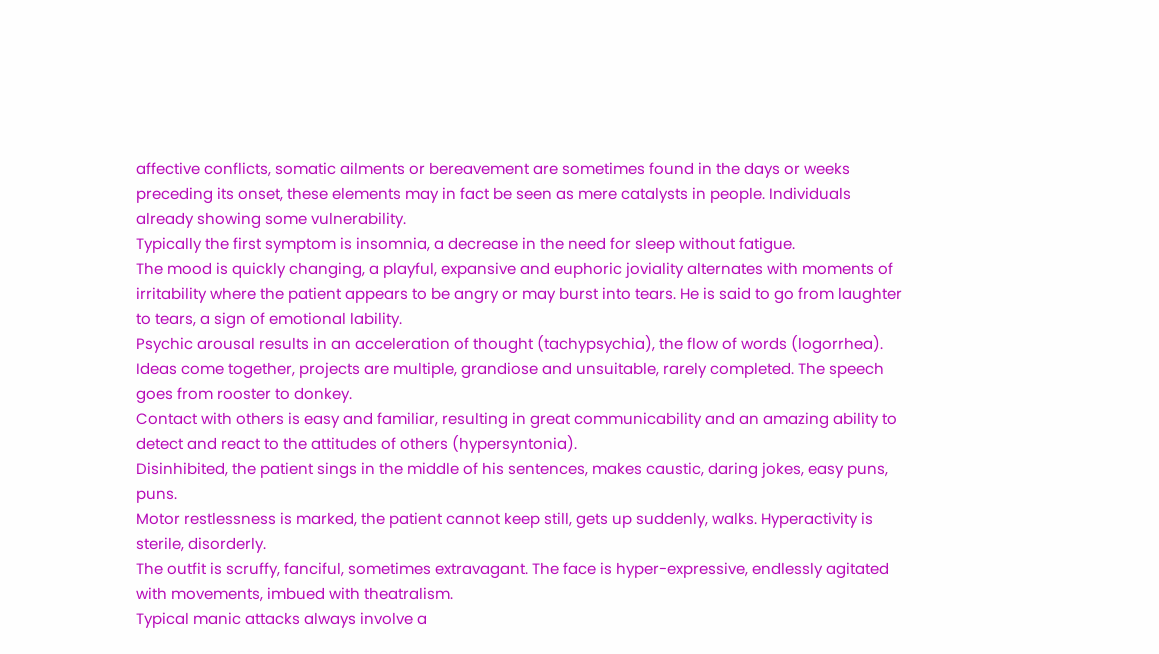affective conflicts, somatic ailments or bereavement are sometimes found in the days or weeks preceding its onset, these elements may in fact be seen as mere catalysts in people. Individuals already showing some vulnerability.
Typically the first symptom is insomnia, a decrease in the need for sleep without fatigue.
The mood is quickly changing, a playful, expansive and euphoric joviality alternates with moments of irritability where the patient appears to be angry or may burst into tears. He is said to go from laughter to tears, a sign of emotional lability.
Psychic arousal results in an acceleration of thought (tachypsychia), the flow of words (logorrhea). Ideas come together, projects are multiple, grandiose and unsuitable, rarely completed. The speech goes from rooster to donkey.
Contact with others is easy and familiar, resulting in great communicability and an amazing ability to detect and react to the attitudes of others (hypersyntonia).
Disinhibited, the patient sings in the middle of his sentences, makes caustic, daring jokes, easy puns, puns.
Motor restlessness is marked, the patient cannot keep still, gets up suddenly, walks. Hyperactivity is sterile, disorderly.
The outfit is scruffy, fanciful, sometimes extravagant. The face is hyper-expressive, endlessly agitated with movements, imbued with theatralism.
Typical manic attacks always involve a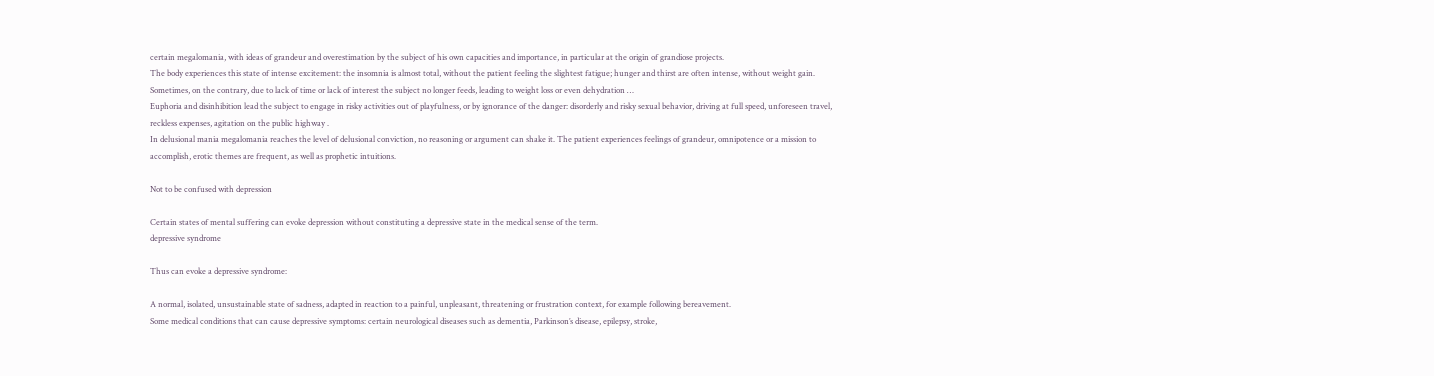certain megalomania, with ideas of grandeur and overestimation by the subject of his own capacities and importance, in particular at the origin of grandiose projects.
The body experiences this state of intense excitement: the insomnia is almost total, without the patient feeling the slightest fatigue; hunger and thirst are often intense, without weight gain. Sometimes, on the contrary, due to lack of time or lack of interest the subject no longer feeds, leading to weight loss or even dehydration …
Euphoria and disinhibition lead the subject to engage in risky activities out of playfulness, or by ignorance of the danger: disorderly and risky sexual behavior, driving at full speed, unforeseen travel, reckless expenses, agitation on the public highway .
In delusional mania megalomania reaches the level of delusional conviction, no reasoning or argument can shake it. The patient experiences feelings of grandeur, omnipotence or a mission to accomplish, erotic themes are frequent, as well as prophetic intuitions.

Not to be confused with depression

Certain states of mental suffering can evoke depression without constituting a depressive state in the medical sense of the term.
depressive syndrome

Thus can evoke a depressive syndrome:

A normal, isolated, unsustainable state of sadness, adapted in reaction to a painful, unpleasant, threatening or frustration context, for example following bereavement.
Some medical conditions that can cause depressive symptoms: certain neurological diseases such as dementia, Parkinson’s disease, epilepsy, stroke,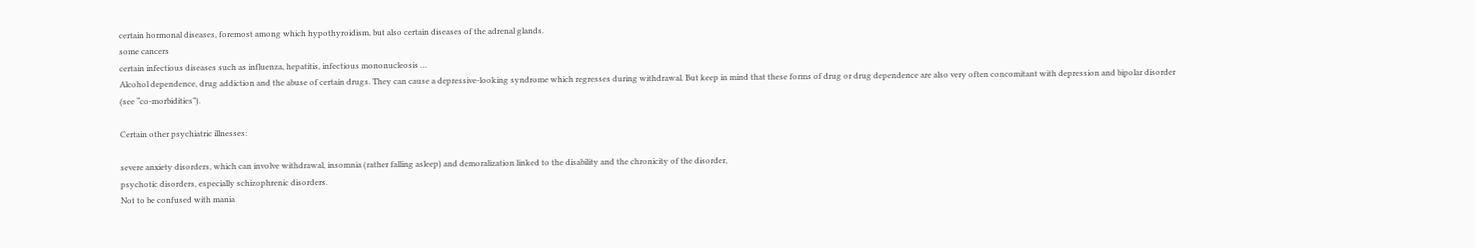certain hormonal diseases, foremost among which hypothyroidism, but also certain diseases of the adrenal glands.
some cancers
certain infectious diseases such as influenza, hepatitis, infectious mononucleosis …
Alcohol dependence, drug addiction and the abuse of certain drugs. They can cause a depressive-looking syndrome which regresses during withdrawal. But keep in mind that these forms of drug or drug dependence are also very often concomitant with depression and bipolar disorder (see “co-morbidities”).

Certain other psychiatric illnesses:

severe anxiety disorders, which can involve withdrawal, insomnia (rather falling asleep) and demoralization linked to the disability and the chronicity of the disorder,
psychotic disorders, especially schizophrenic disorders.
Not to be confused with mania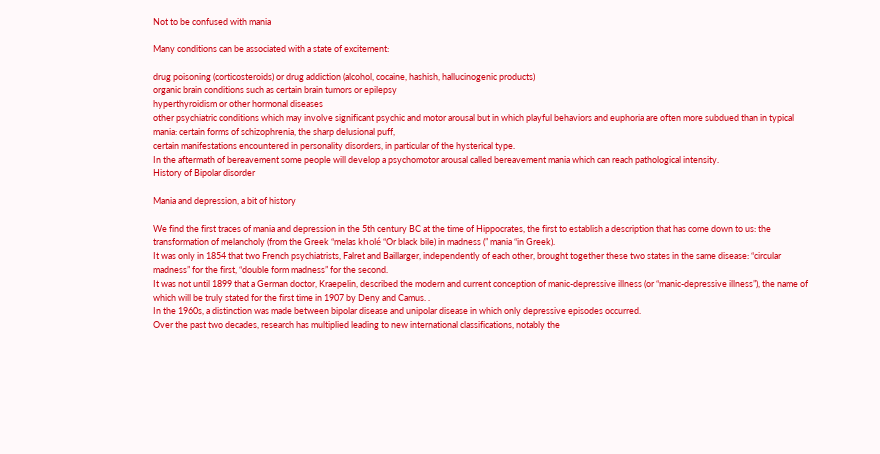Not to be confused with mania

Many conditions can be associated with a state of excitement:

drug poisoning (corticosteroids) or drug addiction (alcohol, cocaine, hashish, hallucinogenic products)
organic brain conditions such as certain brain tumors or epilepsy
hyperthyroidism or other hormonal diseases
other psychiatric conditions which may involve significant psychic and motor arousal but in which playful behaviors and euphoria are often more subdued than in typical mania: certain forms of schizophrenia, the sharp delusional puff,
certain manifestations encountered in personality disorders, in particular of the hysterical type.
In the aftermath of bereavement some people will develop a psychomotor arousal called bereavement mania which can reach pathological intensity.
History of Bipolar disorder

Mania and depression, a bit of history

We find the first traces of mania and depression in the 5th century BC at the time of Hippocrates, the first to establish a description that has come down to us: the transformation of melancholy (from the Greek “melas kholé “Or black bile) in madness (” mania “in Greek).
It was only in 1854 that two French psychiatrists, Falret and Baillarger, independently of each other, brought together these two states in the same disease: “circular madness” for the first, “double form madness” for the second.
It was not until 1899 that a German doctor, Kraepelin, described the modern and current conception of manic-depressive illness (or “manic-depressive illness”), the name of which will be truly stated for the first time in 1907 by Deny and Camus. .
In the 1960s, a distinction was made between bipolar disease and unipolar disease in which only depressive episodes occurred.
Over the past two decades, research has multiplied leading to new international classifications, notably the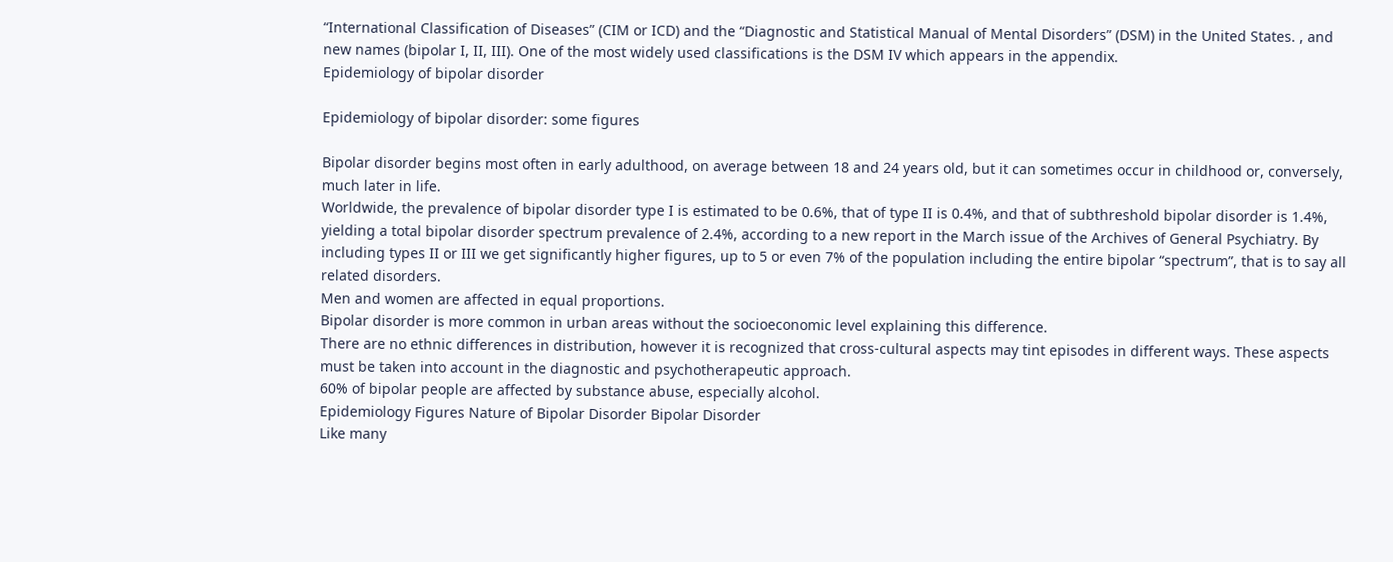“International Classification of Diseases” (CIM or ICD) and the “Diagnostic and Statistical Manual of Mental Disorders” (DSM) in the United States. , and new names (bipolar I, II, III). One of the most widely used classifications is the DSM IV which appears in the appendix.
Epidemiology of bipolar disorder

Epidemiology of bipolar disorder: some figures

Bipolar disorder begins most often in early adulthood, on average between 18 and 24 years old, but it can sometimes occur in childhood or, conversely, much later in life.
Worldwide, the prevalence of bipolar disorder type I is estimated to be 0.6%, that of type II is 0.4%, and that of subthreshold bipolar disorder is 1.4%, yielding a total bipolar disorder spectrum prevalence of 2.4%, according to a new report in the March issue of the Archives of General Psychiatry. By including types II or III we get significantly higher figures, up to 5 or even 7% of the population including the entire bipolar “spectrum”, that is to say all related disorders.
Men and women are affected in equal proportions.
Bipolar disorder is more common in urban areas without the socioeconomic level explaining this difference.
There are no ethnic differences in distribution, however it is recognized that cross-cultural aspects may tint episodes in different ways. These aspects must be taken into account in the diagnostic and psychotherapeutic approach.
60% of bipolar people are affected by substance abuse, especially alcohol.
Epidemiology Figures Nature of Bipolar Disorder Bipolar Disorder
Like many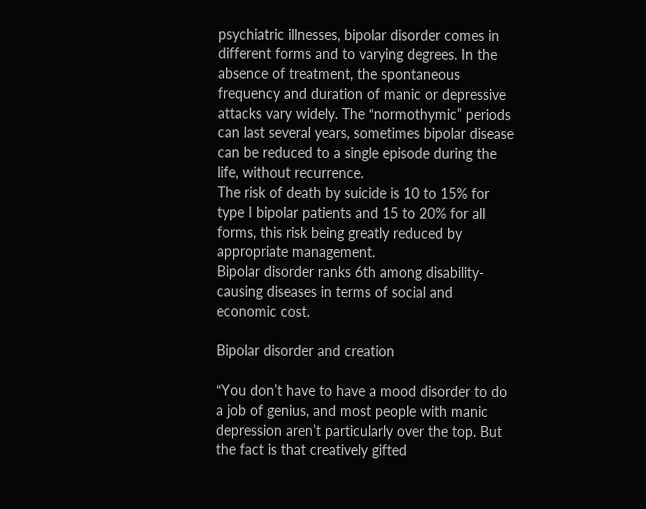psychiatric illnesses, bipolar disorder comes in different forms and to varying degrees. In the absence of treatment, the spontaneous frequency and duration of manic or depressive attacks vary widely. The “normothymic” periods can last several years, sometimes bipolar disease can be reduced to a single episode during the life, without recurrence.
The risk of death by suicide is 10 to 15% for type I bipolar patients and 15 to 20% for all forms, this risk being greatly reduced by appropriate management.
Bipolar disorder ranks 6th among disability-causing diseases in terms of social and economic cost.

Bipolar disorder and creation

“You don’t have to have a mood disorder to do a job of genius, and most people with manic depression aren’t particularly over the top. But the fact is that creatively gifted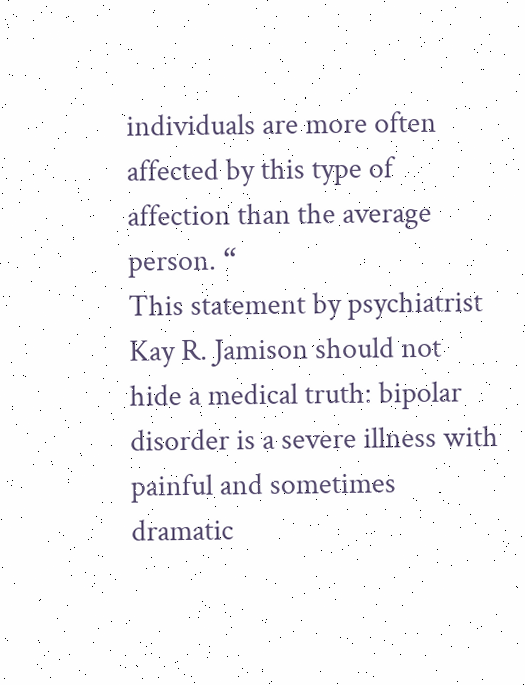individuals are more often affected by this type of affection than the average person. “
This statement by psychiatrist Kay R. Jamison should not hide a medical truth: bipolar disorder is a severe illness with painful and sometimes dramatic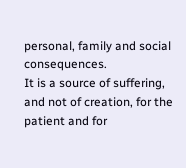personal, family and social consequences.
It is a source of suffering, and not of creation, for the patient and for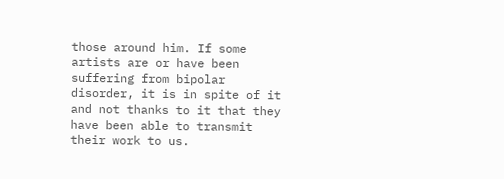those around him. If some artists are or have been suffering from bipolar disorder, it is in spite of it and not thanks to it that they have been able to transmit their work to us.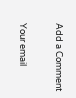Add a Comment

Your email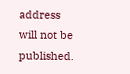address will not be published.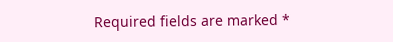Required fields are marked *